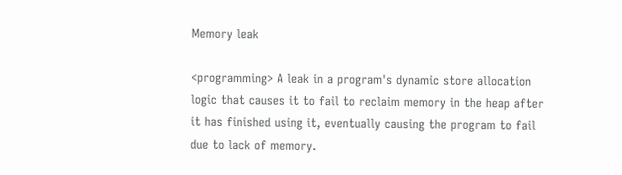Memory leak

<programming> A leak in a program's dynamic store allocation logic that causes it to fail to reclaim memory in the heap after it has finished using it, eventually causing the program to fail due to lack of memory.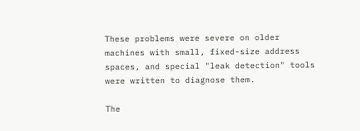These problems were severe on older machines with small, fixed-size address spaces, and special "leak detection" tools were written to diagnose them.

The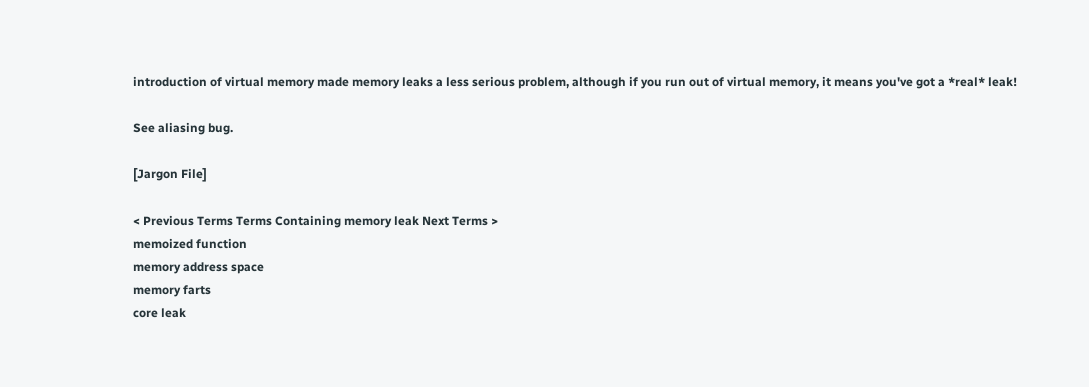introduction of virtual memory made memory leaks a less serious problem, although if you run out of virtual memory, it means you've got a *real* leak!

See aliasing bug.

[Jargon File]

< Previous Terms Terms Containing memory leak Next Terms >
memoized function
memory address space
memory farts
core leak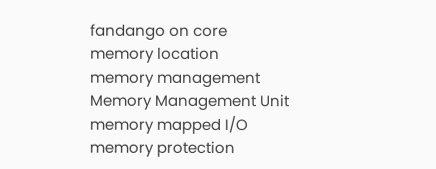fandango on core
memory location
memory management
Memory Management Unit
memory mapped I/O
memory protection